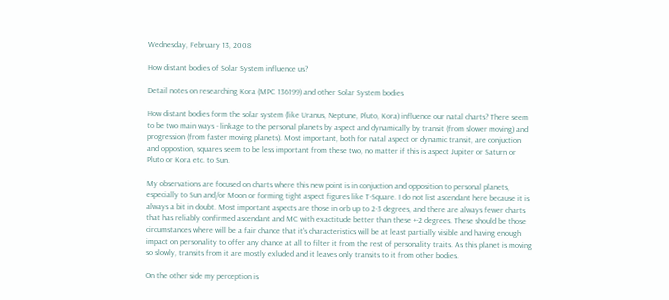Wednesday, February 13, 2008

How distant bodies of Solar System influence us?

Detail notes on researching Kora (MPC 136199) and other Solar System bodies

How distant bodies form the solar system (like Uranus, Neptune, Pluto, Kora) influence our natal charts? There seem to be two main ways - linkage to the personal planets by aspect and dynamically by transit (from slower moving) and progression (from faster moving planets). Most important, both for natal aspect or dynamic transit, are conjuction and oppostion, squares seem to be less important from these two, no matter if this is aspect Jupiter or Saturn or Pluto or Kora etc. to Sun.

My observations are focused on charts where this new point is in conjuction and opposition to personal planets, especially to Sun and/or Moon or forming tight aspect figures like T-Square. I do not list ascendant here because it is always a bit in doubt. Most important aspects are those in orb up to 2-3 degrees, and there are always fewer charts that has reliably confirmed ascendant and MC with exactitude better than these +-2 degrees. These should be those circumstances where will be a fair chance that it's characteristics will be at least partially visible and having enough impact on personality to offer any chance at all to filter it from the rest of personality traits. As this planet is moving so slowly, transits from it are mostly exluded and it leaves only transits to it from other bodies.

On the other side my perception is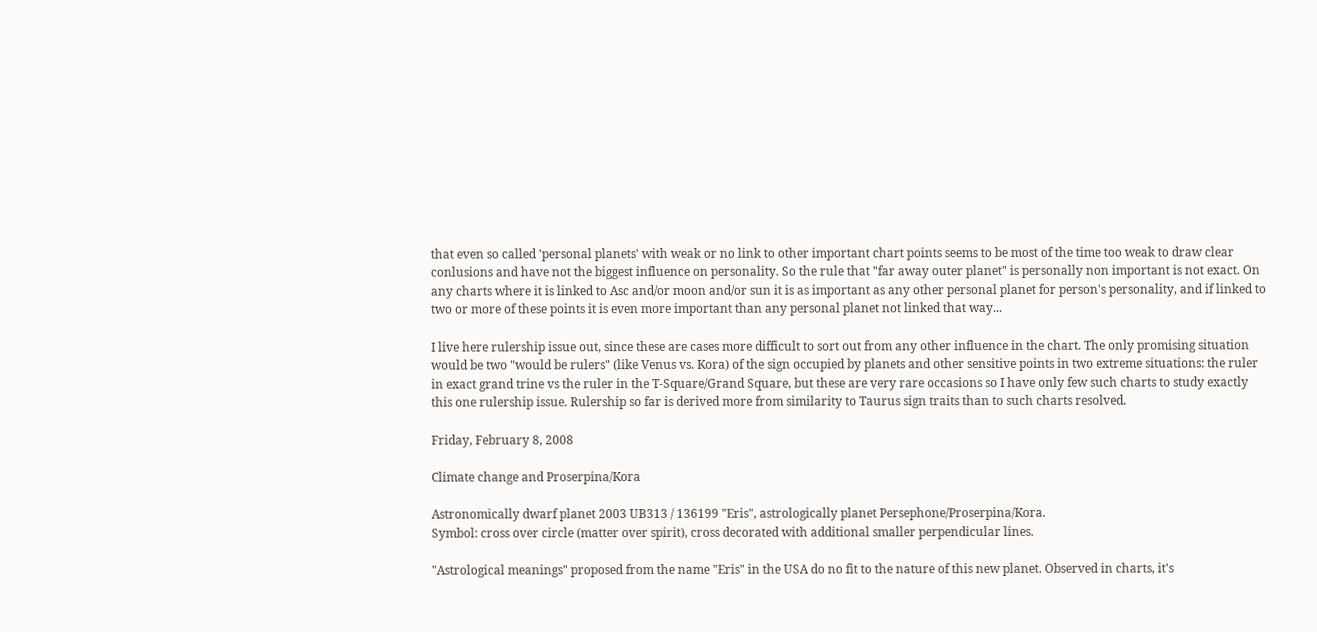that even so called 'personal planets' with weak or no link to other important chart points seems to be most of the time too weak to draw clear conlusions and have not the biggest influence on personality. So the rule that "far away outer planet" is personally non important is not exact. On any charts where it is linked to Asc and/or moon and/or sun it is as important as any other personal planet for person's personality, and if linked to two or more of these points it is even more important than any personal planet not linked that way...

I live here rulership issue out, since these are cases more difficult to sort out from any other influence in the chart. The only promising situation would be two "would be rulers" (like Venus vs. Kora) of the sign occupied by planets and other sensitive points in two extreme situations: the ruler in exact grand trine vs the ruler in the T-Square/Grand Square, but these are very rare occasions so I have only few such charts to study exactly this one rulership issue. Rulership so far is derived more from similarity to Taurus sign traits than to such charts resolved.

Friday, February 8, 2008

Climate change and Proserpina/Kora

Astronomically dwarf planet 2003 UB313 / 136199 "Eris", astrologically planet Persephone/Proserpina/Kora.
Symbol: cross over circle (matter over spirit), cross decorated with additional smaller perpendicular lines.

"Astrological meanings" proposed from the name "Eris" in the USA do no fit to the nature of this new planet. Observed in charts, it's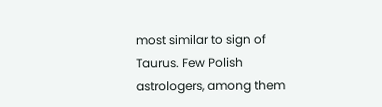most similar to sign of Taurus. Few Polish astrologers, among them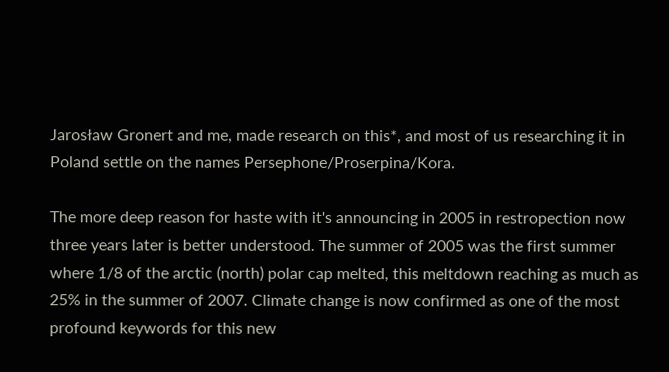Jarosław Gronert and me, made research on this*, and most of us researching it in Poland settle on the names Persephone/Proserpina/Kora.

The more deep reason for haste with it's announcing in 2005 in restropection now three years later is better understood. The summer of 2005 was the first summer where 1/8 of the arctic (north) polar cap melted, this meltdown reaching as much as 25% in the summer of 2007. Climate change is now confirmed as one of the most profound keywords for this new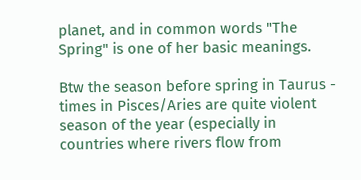planet, and in common words "The Spring" is one of her basic meanings.

Btw the season before spring in Taurus - times in Pisces/Aries are quite violent season of the year (especially in countries where rivers flow from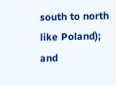south to north like Poland); and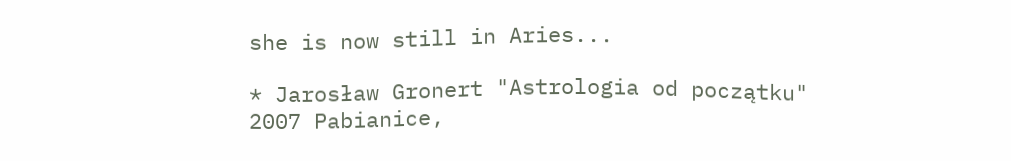she is now still in Aries...

* Jarosław Gronert "Astrologia od początku" 2007 Pabianice,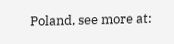Poland, see more at: